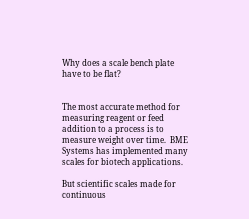Why does a scale bench plate have to be flat?


The most accurate method for measuring reagent or feed addition to a process is to measure weight over time.  BME Systems has implemented many scales for biotech applications.

But scientific scales made for continuous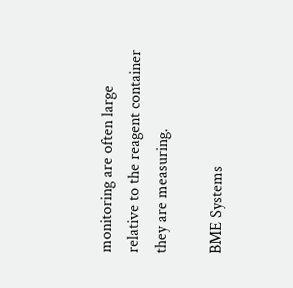monitoring are often large relative to the reagent container they are measuring.

BME Systems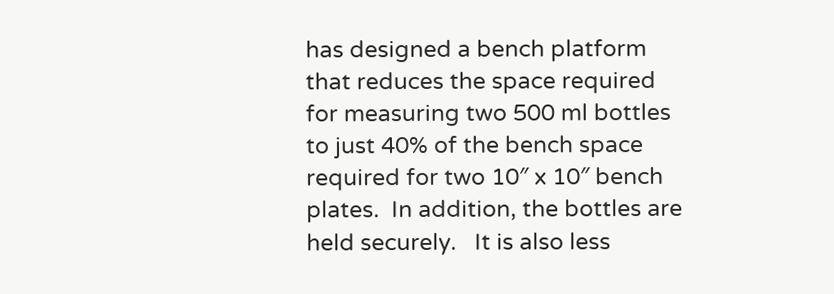has designed a bench platform that reduces the space required for measuring two 500 ml bottles to just 40% of the bench space required for two 10″ x 10″ bench plates.  In addition, the bottles are held securely.   It is also less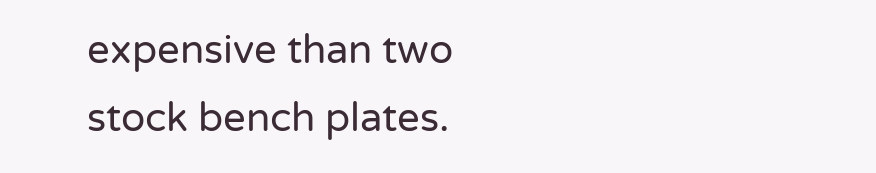expensive than two stock bench plates.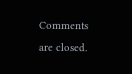Comments are closed.